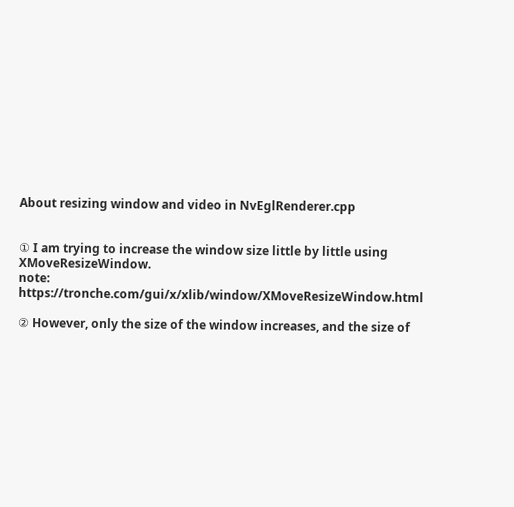About resizing window and video in NvEglRenderer.cpp


① I am trying to increase the window size little by little using XMoveResizeWindow.
note: https://tronche.com/gui/x/xlib/window/XMoveResizeWindow.html

② However, only the size of the window increases, and the size of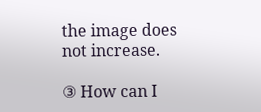the image does not increase.

③ How can I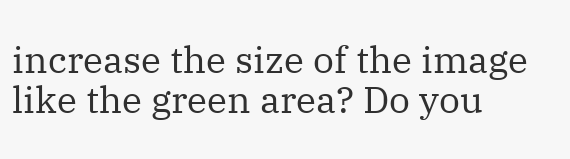increase the size of the image like the green area? Do you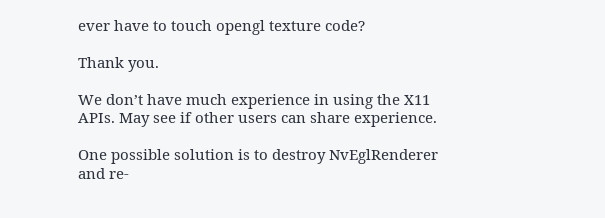ever have to touch opengl texture code?

Thank you.

We don’t have much experience in using the X11 APIs. May see if other users can share experience.

One possible solution is to destroy NvEglRenderer and re-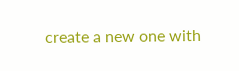create a new one with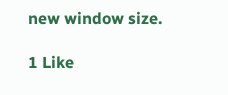new window size.

1 Like